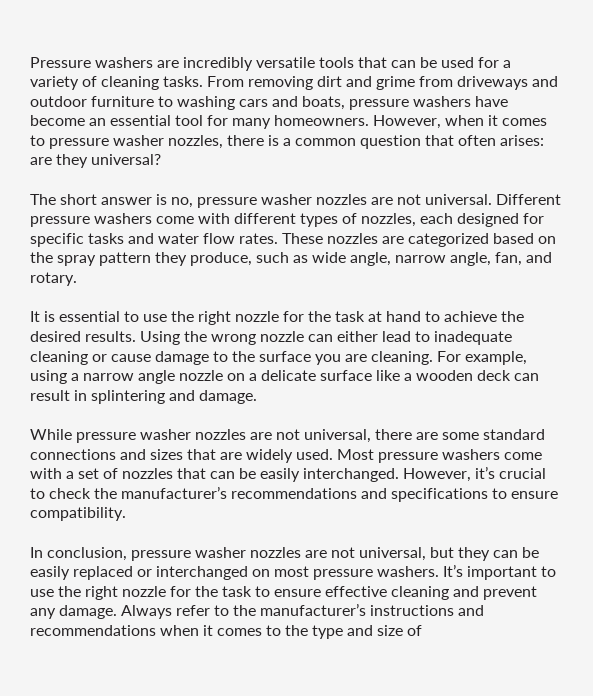Pressure washers are incredibly versatile tools that can be used for a variety of cleaning tasks. From removing dirt and grime from driveways and outdoor furniture to washing cars and boats, pressure washers have become an essential tool for many homeowners. However, when it comes to pressure washer nozzles, there is a common question that often arises: are they universal?

The short answer is no, pressure washer nozzles are not universal. Different pressure washers come with different types of nozzles, each designed for specific tasks and water flow rates. These nozzles are categorized based on the spray pattern they produce, such as wide angle, narrow angle, fan, and rotary.

It is essential to use the right nozzle for the task at hand to achieve the desired results. Using the wrong nozzle can either lead to inadequate cleaning or cause damage to the surface you are cleaning. For example, using a narrow angle nozzle on a delicate surface like a wooden deck can result in splintering and damage.

While pressure washer nozzles are not universal, there are some standard connections and sizes that are widely used. Most pressure washers come with a set of nozzles that can be easily interchanged. However, it’s crucial to check the manufacturer’s recommendations and specifications to ensure compatibility.

In conclusion, pressure washer nozzles are not universal, but they can be easily replaced or interchanged on most pressure washers. It’s important to use the right nozzle for the task to ensure effective cleaning and prevent any damage. Always refer to the manufacturer’s instructions and recommendations when it comes to the type and size of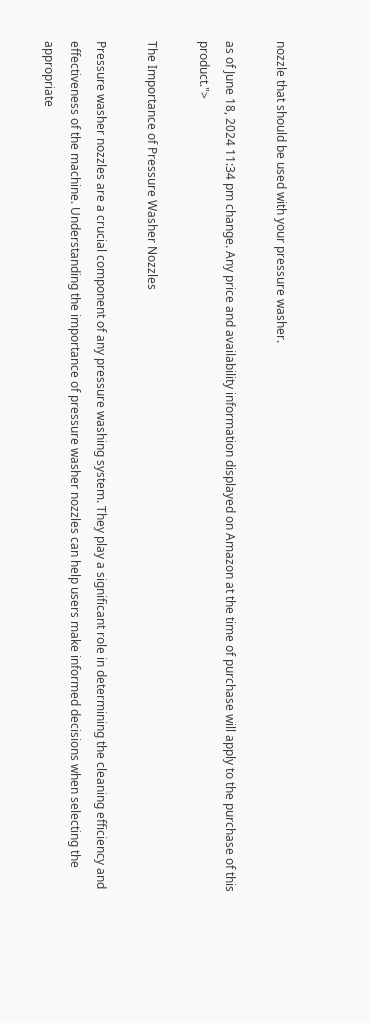nozzle that should be used with your pressure washer.

as of June 18, 2024 11:34 pm change. Any price and availability information displayed on Amazon at the time of purchase will apply to the purchase of this product.">

The Importance of Pressure Washer Nozzles

Pressure washer nozzles are a crucial component of any pressure washing system. They play a significant role in determining the cleaning efficiency and effectiveness of the machine. Understanding the importance of pressure washer nozzles can help users make informed decisions when selecting the appropriate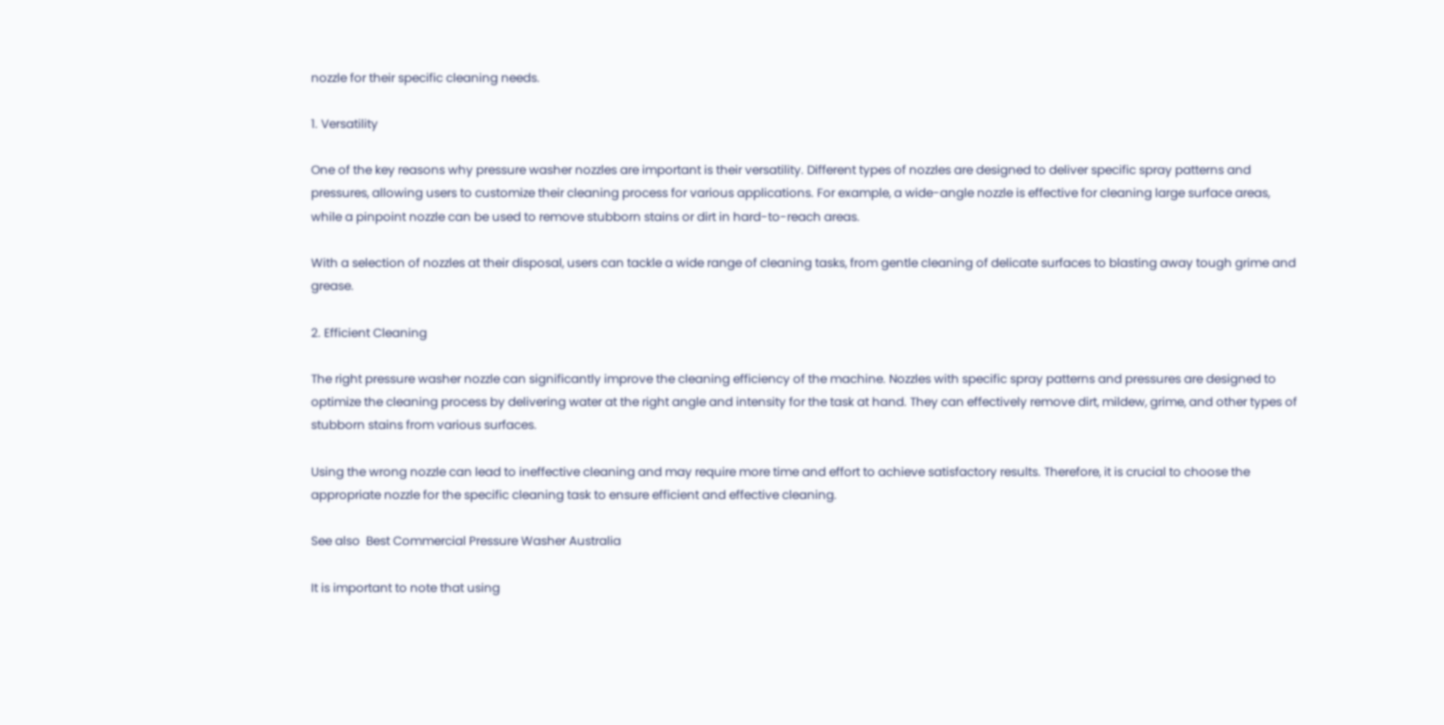nozzle for their specific cleaning needs.

1. Versatility

One of the key reasons why pressure washer nozzles are important is their versatility. Different types of nozzles are designed to deliver specific spray patterns and pressures, allowing users to customize their cleaning process for various applications. For example, a wide-angle nozzle is effective for cleaning large surface areas, while a pinpoint nozzle can be used to remove stubborn stains or dirt in hard-to-reach areas.

With a selection of nozzles at their disposal, users can tackle a wide range of cleaning tasks, from gentle cleaning of delicate surfaces to blasting away tough grime and grease.

2. Efficient Cleaning

The right pressure washer nozzle can significantly improve the cleaning efficiency of the machine. Nozzles with specific spray patterns and pressures are designed to optimize the cleaning process by delivering water at the right angle and intensity for the task at hand. They can effectively remove dirt, mildew, grime, and other types of stubborn stains from various surfaces.

Using the wrong nozzle can lead to ineffective cleaning and may require more time and effort to achieve satisfactory results. Therefore, it is crucial to choose the appropriate nozzle for the specific cleaning task to ensure efficient and effective cleaning.

See also  Best Commercial Pressure Washer Australia

It is important to note that using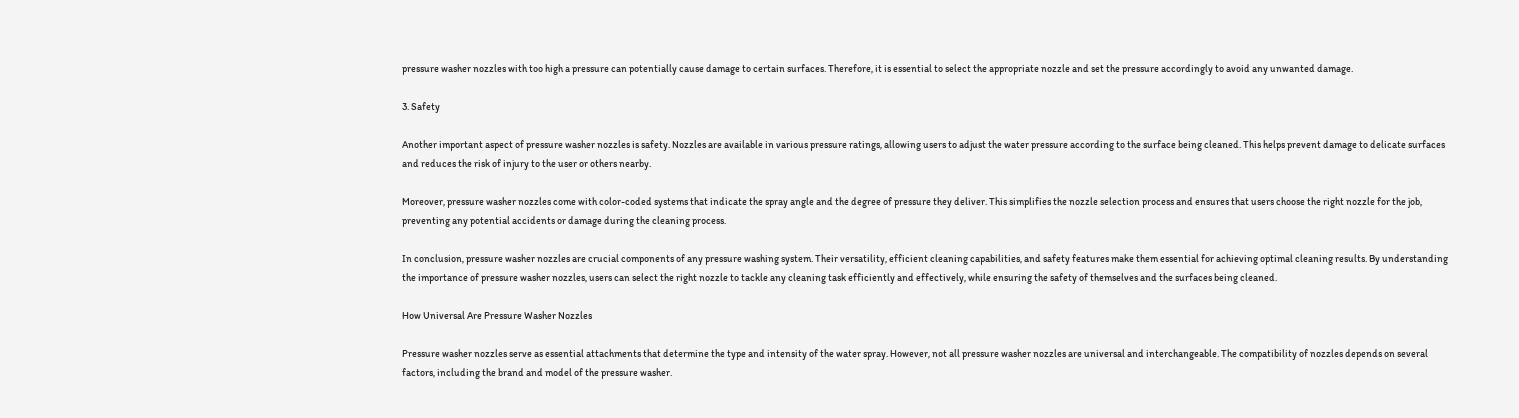pressure washer nozzles with too high a pressure can potentially cause damage to certain surfaces. Therefore, it is essential to select the appropriate nozzle and set the pressure accordingly to avoid any unwanted damage.

3. Safety

Another important aspect of pressure washer nozzles is safety. Nozzles are available in various pressure ratings, allowing users to adjust the water pressure according to the surface being cleaned. This helps prevent damage to delicate surfaces and reduces the risk of injury to the user or others nearby.

Moreover, pressure washer nozzles come with color-coded systems that indicate the spray angle and the degree of pressure they deliver. This simplifies the nozzle selection process and ensures that users choose the right nozzle for the job, preventing any potential accidents or damage during the cleaning process.

In conclusion, pressure washer nozzles are crucial components of any pressure washing system. Their versatility, efficient cleaning capabilities, and safety features make them essential for achieving optimal cleaning results. By understanding the importance of pressure washer nozzles, users can select the right nozzle to tackle any cleaning task efficiently and effectively, while ensuring the safety of themselves and the surfaces being cleaned.

How Universal Are Pressure Washer Nozzles

Pressure washer nozzles serve as essential attachments that determine the type and intensity of the water spray. However, not all pressure washer nozzles are universal and interchangeable. The compatibility of nozzles depends on several factors, including the brand and model of the pressure washer.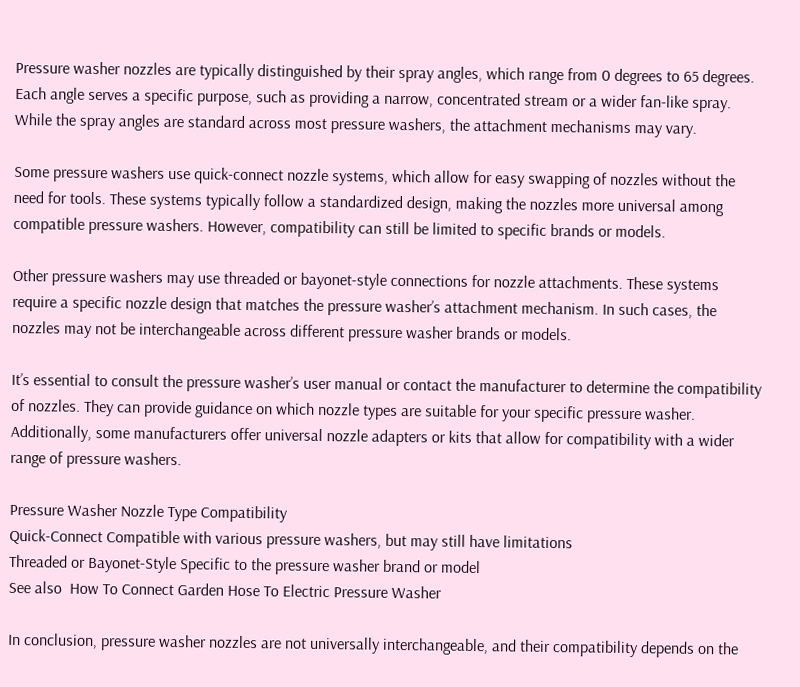Pressure washer nozzles are typically distinguished by their spray angles, which range from 0 degrees to 65 degrees. Each angle serves a specific purpose, such as providing a narrow, concentrated stream or a wider fan-like spray. While the spray angles are standard across most pressure washers, the attachment mechanisms may vary.

Some pressure washers use quick-connect nozzle systems, which allow for easy swapping of nozzles without the need for tools. These systems typically follow a standardized design, making the nozzles more universal among compatible pressure washers. However, compatibility can still be limited to specific brands or models.

Other pressure washers may use threaded or bayonet-style connections for nozzle attachments. These systems require a specific nozzle design that matches the pressure washer’s attachment mechanism. In such cases, the nozzles may not be interchangeable across different pressure washer brands or models.

It’s essential to consult the pressure washer’s user manual or contact the manufacturer to determine the compatibility of nozzles. They can provide guidance on which nozzle types are suitable for your specific pressure washer. Additionally, some manufacturers offer universal nozzle adapters or kits that allow for compatibility with a wider range of pressure washers.

Pressure Washer Nozzle Type Compatibility
Quick-Connect Compatible with various pressure washers, but may still have limitations
Threaded or Bayonet-Style Specific to the pressure washer brand or model
See also  How To Connect Garden Hose To Electric Pressure Washer

In conclusion, pressure washer nozzles are not universally interchangeable, and their compatibility depends on the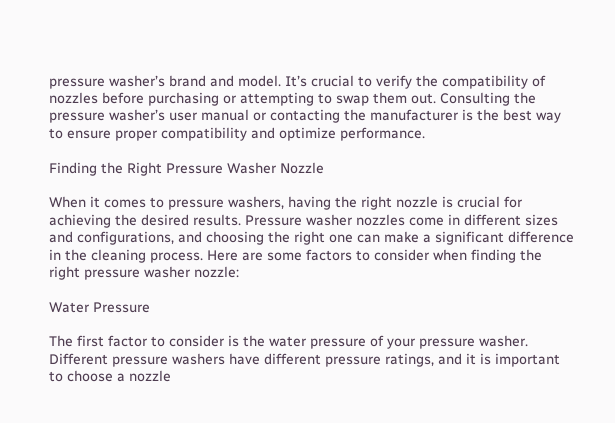pressure washer’s brand and model. It’s crucial to verify the compatibility of nozzles before purchasing or attempting to swap them out. Consulting the pressure washer’s user manual or contacting the manufacturer is the best way to ensure proper compatibility and optimize performance.

Finding the Right Pressure Washer Nozzle

When it comes to pressure washers, having the right nozzle is crucial for achieving the desired results. Pressure washer nozzles come in different sizes and configurations, and choosing the right one can make a significant difference in the cleaning process. Here are some factors to consider when finding the right pressure washer nozzle:

Water Pressure

The first factor to consider is the water pressure of your pressure washer. Different pressure washers have different pressure ratings, and it is important to choose a nozzle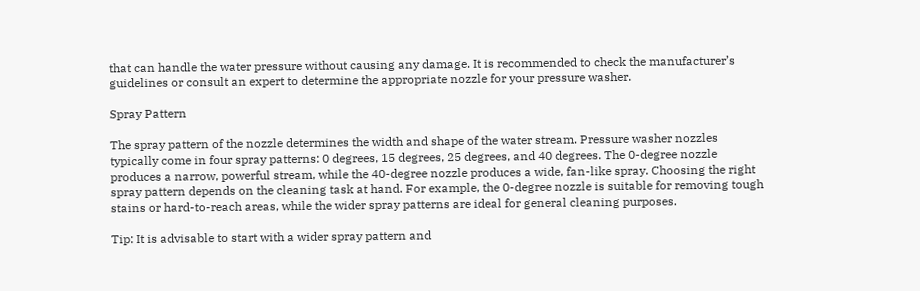that can handle the water pressure without causing any damage. It is recommended to check the manufacturer’s guidelines or consult an expert to determine the appropriate nozzle for your pressure washer.

Spray Pattern

The spray pattern of the nozzle determines the width and shape of the water stream. Pressure washer nozzles typically come in four spray patterns: 0 degrees, 15 degrees, 25 degrees, and 40 degrees. The 0-degree nozzle produces a narrow, powerful stream, while the 40-degree nozzle produces a wide, fan-like spray. Choosing the right spray pattern depends on the cleaning task at hand. For example, the 0-degree nozzle is suitable for removing tough stains or hard-to-reach areas, while the wider spray patterns are ideal for general cleaning purposes.

Tip: It is advisable to start with a wider spray pattern and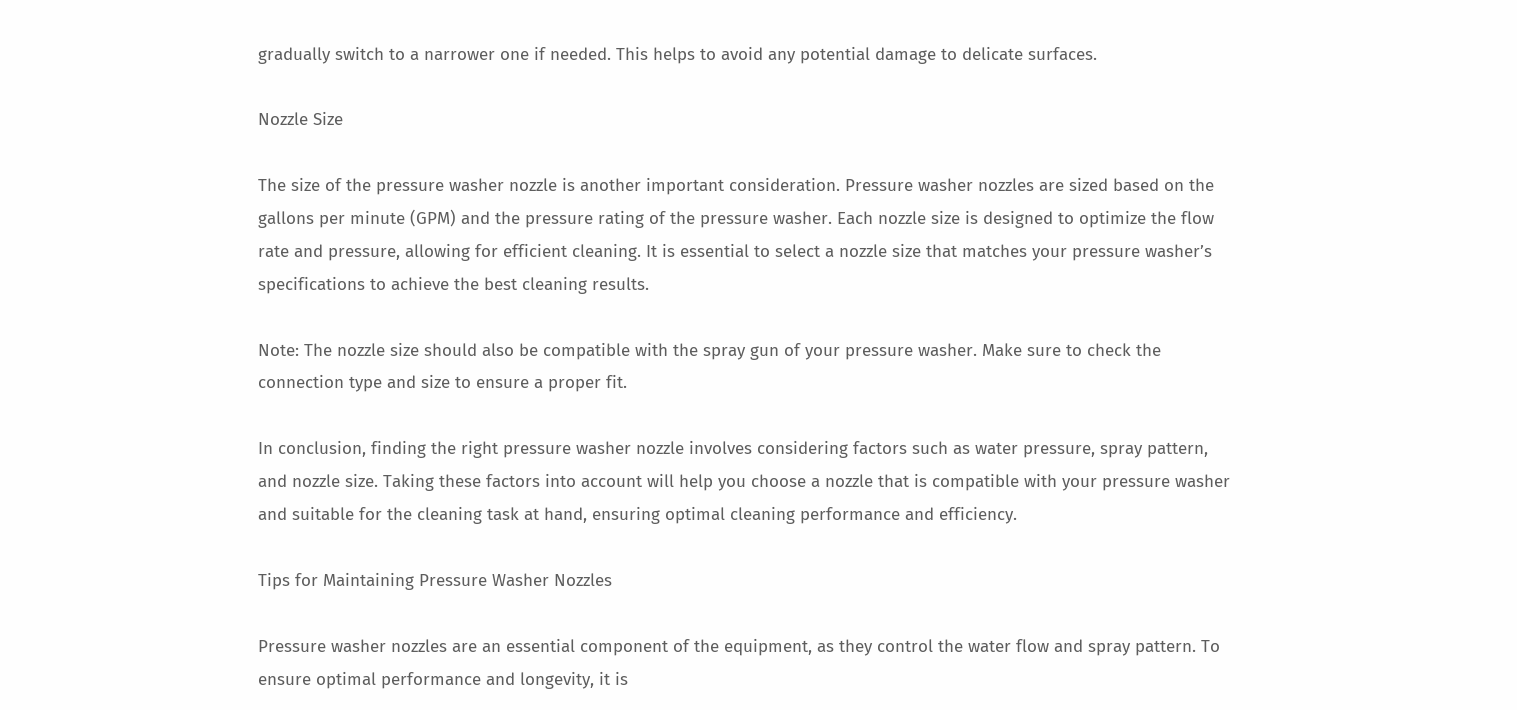gradually switch to a narrower one if needed. This helps to avoid any potential damage to delicate surfaces.

Nozzle Size

The size of the pressure washer nozzle is another important consideration. Pressure washer nozzles are sized based on the gallons per minute (GPM) and the pressure rating of the pressure washer. Each nozzle size is designed to optimize the flow rate and pressure, allowing for efficient cleaning. It is essential to select a nozzle size that matches your pressure washer’s specifications to achieve the best cleaning results.

Note: The nozzle size should also be compatible with the spray gun of your pressure washer. Make sure to check the connection type and size to ensure a proper fit.

In conclusion, finding the right pressure washer nozzle involves considering factors such as water pressure, spray pattern, and nozzle size. Taking these factors into account will help you choose a nozzle that is compatible with your pressure washer and suitable for the cleaning task at hand, ensuring optimal cleaning performance and efficiency.

Tips for Maintaining Pressure Washer Nozzles

Pressure washer nozzles are an essential component of the equipment, as they control the water flow and spray pattern. To ensure optimal performance and longevity, it is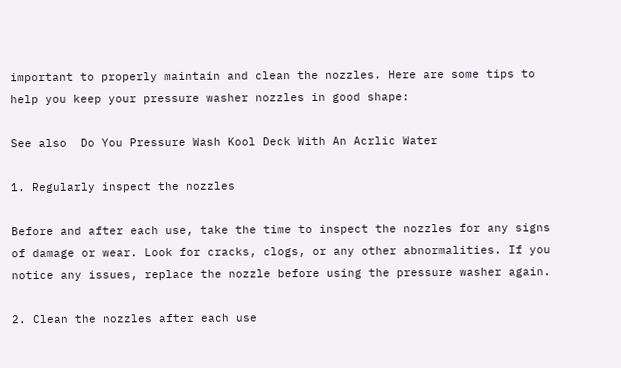important to properly maintain and clean the nozzles. Here are some tips to help you keep your pressure washer nozzles in good shape:

See also  Do You Pressure Wash Kool Deck With An Acrlic Water

1. Regularly inspect the nozzles

Before and after each use, take the time to inspect the nozzles for any signs of damage or wear. Look for cracks, clogs, or any other abnormalities. If you notice any issues, replace the nozzle before using the pressure washer again.

2. Clean the nozzles after each use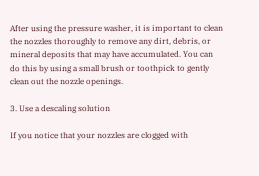After using the pressure washer, it is important to clean the nozzles thoroughly to remove any dirt, debris, or mineral deposits that may have accumulated. You can do this by using a small brush or toothpick to gently clean out the nozzle openings.

3. Use a descaling solution

If you notice that your nozzles are clogged with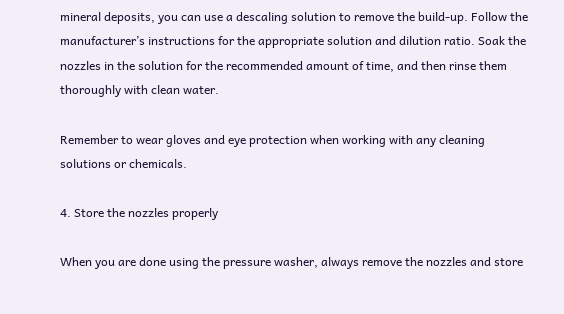mineral deposits, you can use a descaling solution to remove the build-up. Follow the manufacturer’s instructions for the appropriate solution and dilution ratio. Soak the nozzles in the solution for the recommended amount of time, and then rinse them thoroughly with clean water.

Remember to wear gloves and eye protection when working with any cleaning solutions or chemicals.

4. Store the nozzles properly

When you are done using the pressure washer, always remove the nozzles and store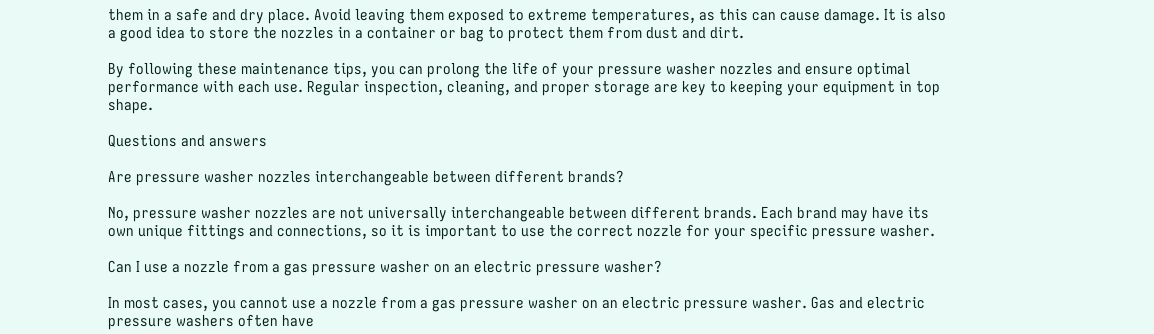them in a safe and dry place. Avoid leaving them exposed to extreme temperatures, as this can cause damage. It is also a good idea to store the nozzles in a container or bag to protect them from dust and dirt.

By following these maintenance tips, you can prolong the life of your pressure washer nozzles and ensure optimal performance with each use. Regular inspection, cleaning, and proper storage are key to keeping your equipment in top shape.

Questions and answers

Are pressure washer nozzles interchangeable between different brands?

No, pressure washer nozzles are not universally interchangeable between different brands. Each brand may have its own unique fittings and connections, so it is important to use the correct nozzle for your specific pressure washer.

Can I use a nozzle from a gas pressure washer on an electric pressure washer?

In most cases, you cannot use a nozzle from a gas pressure washer on an electric pressure washer. Gas and electric pressure washers often have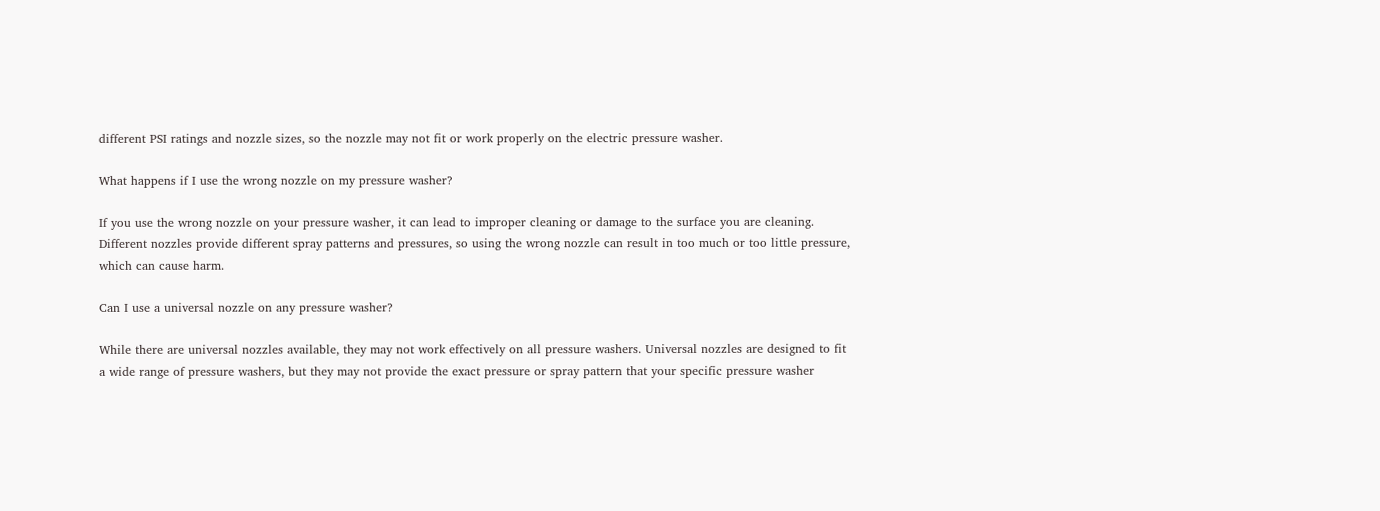different PSI ratings and nozzle sizes, so the nozzle may not fit or work properly on the electric pressure washer.

What happens if I use the wrong nozzle on my pressure washer?

If you use the wrong nozzle on your pressure washer, it can lead to improper cleaning or damage to the surface you are cleaning. Different nozzles provide different spray patterns and pressures, so using the wrong nozzle can result in too much or too little pressure, which can cause harm.

Can I use a universal nozzle on any pressure washer?

While there are universal nozzles available, they may not work effectively on all pressure washers. Universal nozzles are designed to fit a wide range of pressure washers, but they may not provide the exact pressure or spray pattern that your specific pressure washer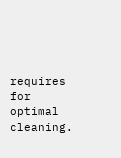requires for optimal cleaning.